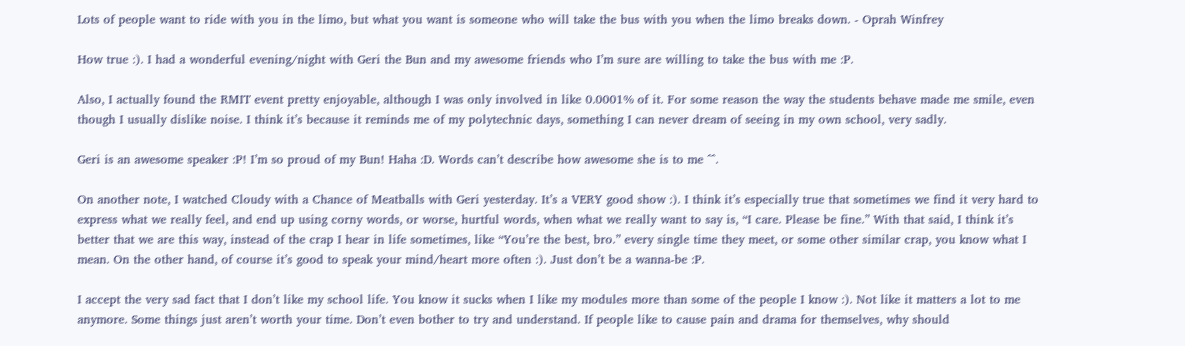Lots of people want to ride with you in the limo, but what you want is someone who will take the bus with you when the limo breaks down. - Oprah Winfrey

How true :). I had a wonderful evening/night with Geri the Bun and my awesome friends who I’m sure are willing to take the bus with me :P.

Also, I actually found the RMIT event pretty enjoyable, although I was only involved in like 0.0001% of it. For some reason the way the students behave made me smile, even though I usually dislike noise. I think it’s because it reminds me of my polytechnic days, something I can never dream of seeing in my own school, very sadly.

Geri is an awesome speaker :P! I’m so proud of my Bun! Haha :D. Words can’t describe how awesome she is to me ^^.

On another note, I watched Cloudy with a Chance of Meatballs with Geri yesterday. It’s a VERY good show :). I think it’s especially true that sometimes we find it very hard to express what we really feel, and end up using corny words, or worse, hurtful words, when what we really want to say is, “I care. Please be fine.” With that said, I think it’s better that we are this way, instead of the crap I hear in life sometimes, like “You’re the best, bro.” every single time they meet, or some other similar crap, you know what I mean. On the other hand, of course it’s good to speak your mind/heart more often :). Just don’t be a wanna-be :P.

I accept the very sad fact that I don’t like my school life. You know it sucks when I like my modules more than some of the people I know :). Not like it matters a lot to me anymore. Some things just aren’t worth your time. Don’t even bother to try and understand. If people like to cause pain and drama for themselves, why should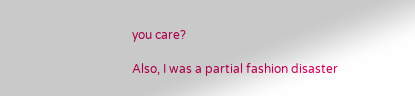you care?

Also, I was a partial fashion disaster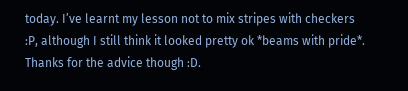today. I’ve learnt my lesson not to mix stripes with checkers :P, although I still think it looked pretty ok *beams with pride*. Thanks for the advice though :D.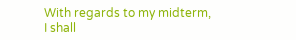With regards to my midterm, I shall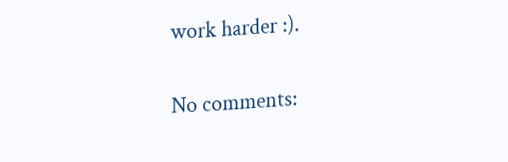work harder :).

No comments: